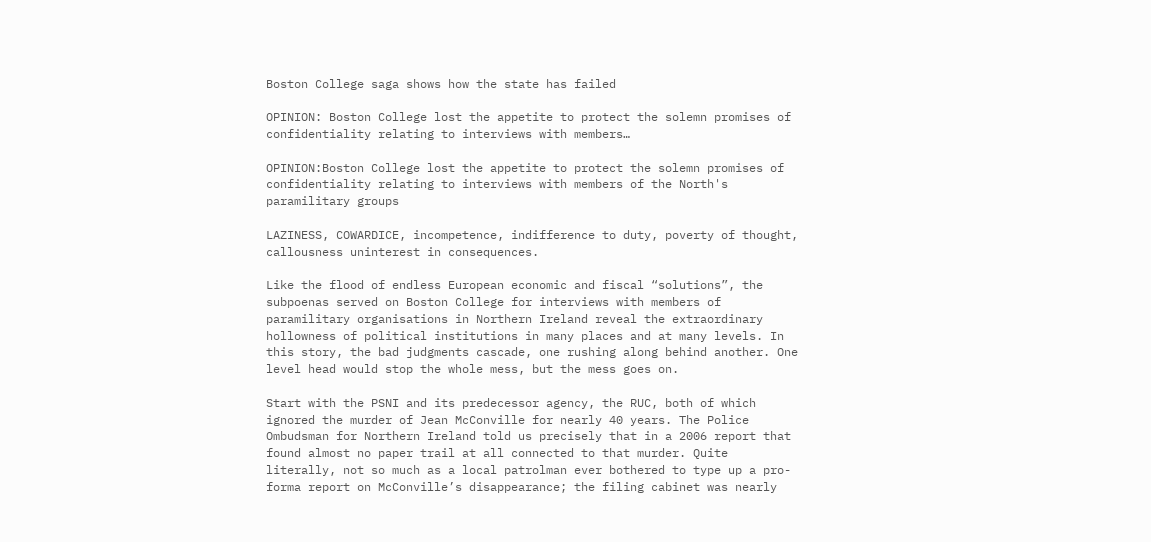Boston College saga shows how the state has failed

OPINION: Boston College lost the appetite to protect the solemn promises of confidentiality relating to interviews with members…

OPINION:Boston College lost the appetite to protect the solemn promises of confidentiality relating to interviews with members of the North's paramilitary groups

LAZINESS, COWARDICE, incompetence, indifference to duty, poverty of thought, callousness uninterest in consequences.

Like the flood of endless European economic and fiscal “solutions”, the subpoenas served on Boston College for interviews with members of paramilitary organisations in Northern Ireland reveal the extraordinary hollowness of political institutions in many places and at many levels. In this story, the bad judgments cascade, one rushing along behind another. One level head would stop the whole mess, but the mess goes on.

Start with the PSNI and its predecessor agency, the RUC, both of which ignored the murder of Jean McConville for nearly 40 years. The Police Ombudsman for Northern Ireland told us precisely that in a 2006 report that found almost no paper trail at all connected to that murder. Quite literally, not so much as a local patrolman ever bothered to type up a pro-forma report on McConville’s disappearance; the filing cabinet was nearly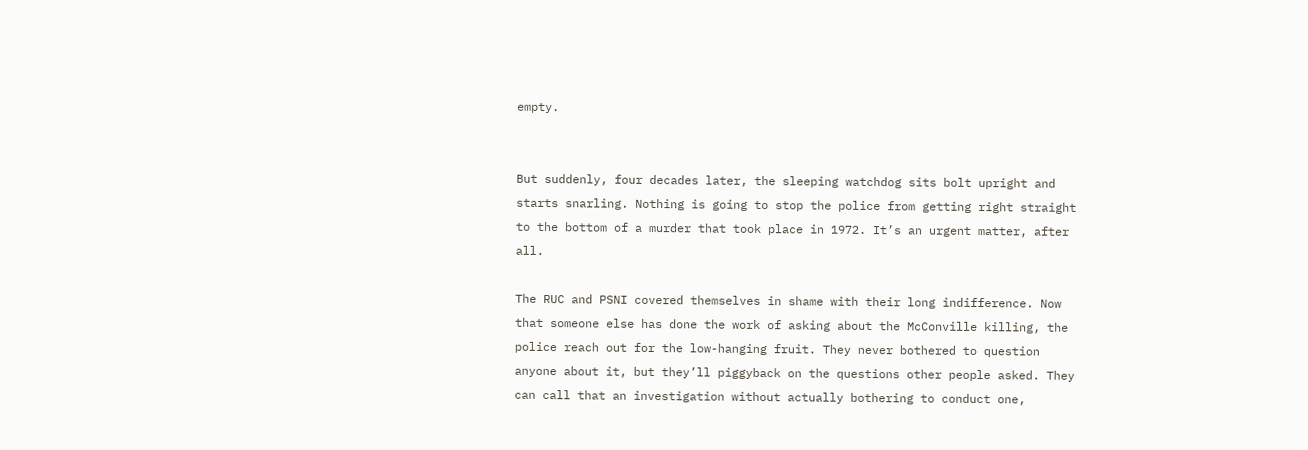empty.


But suddenly, four decades later, the sleeping watchdog sits bolt upright and starts snarling. Nothing is going to stop the police from getting right straight to the bottom of a murder that took place in 1972. It’s an urgent matter, after all.

The RUC and PSNI covered themselves in shame with their long indifference. Now that someone else has done the work of asking about the McConville killing, the police reach out for the low-hanging fruit. They never bothered to question anyone about it, but they’ll piggyback on the questions other people asked. They can call that an investigation without actually bothering to conduct one,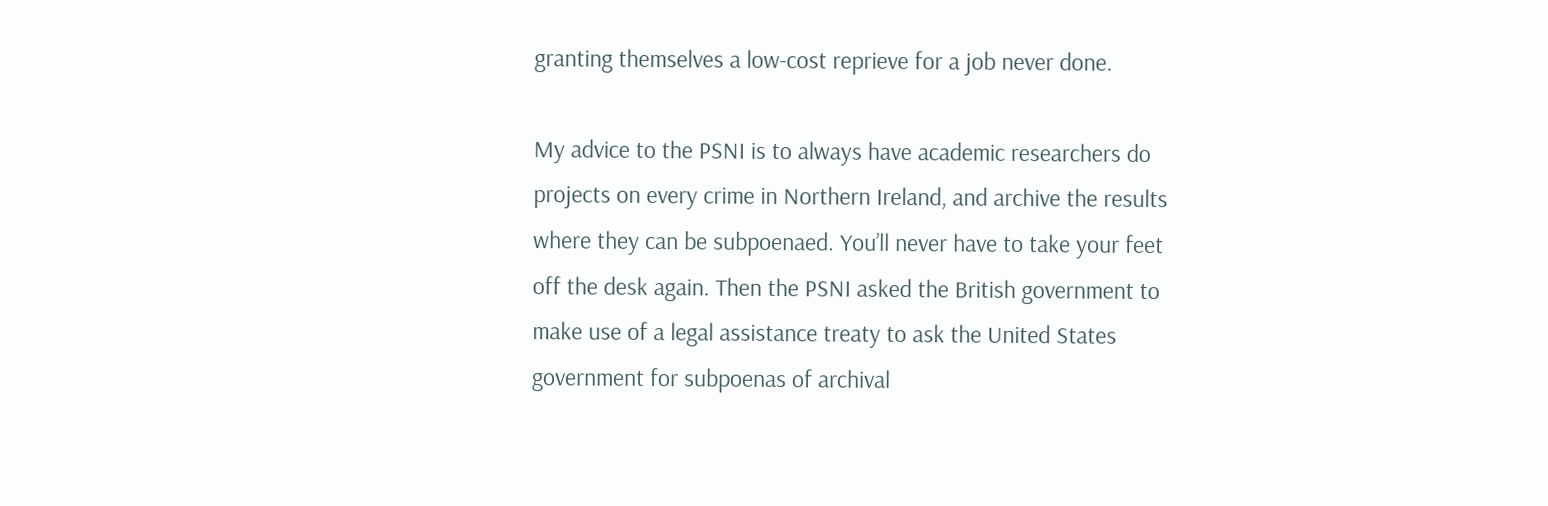granting themselves a low-cost reprieve for a job never done.

My advice to the PSNI is to always have academic researchers do projects on every crime in Northern Ireland, and archive the results where they can be subpoenaed. You’ll never have to take your feet off the desk again. Then the PSNI asked the British government to make use of a legal assistance treaty to ask the United States government for subpoenas of archival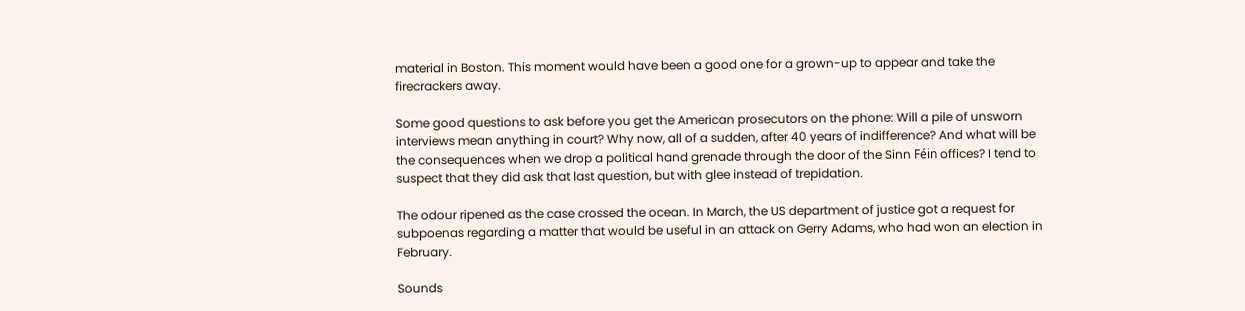material in Boston. This moment would have been a good one for a grown-up to appear and take the firecrackers away.

Some good questions to ask before you get the American prosecutors on the phone: Will a pile of unsworn interviews mean anything in court? Why now, all of a sudden, after 40 years of indifference? And what will be the consequences when we drop a political hand grenade through the door of the Sinn Féin offices? I tend to suspect that they did ask that last question, but with glee instead of trepidation.

The odour ripened as the case crossed the ocean. In March, the US department of justice got a request for subpoenas regarding a matter that would be useful in an attack on Gerry Adams, who had won an election in February.

Sounds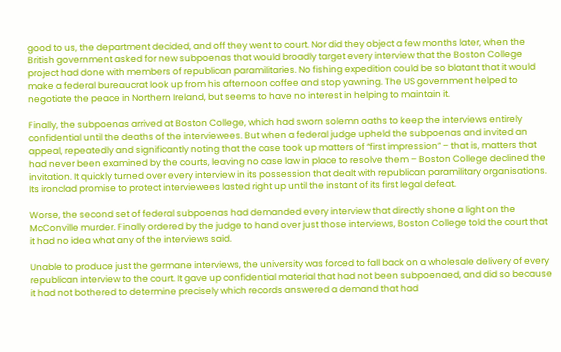good to us, the department decided, and off they went to court. Nor did they object a few months later, when the British government asked for new subpoenas that would broadly target every interview that the Boston College project had done with members of republican paramilitaries. No fishing expedition could be so blatant that it would make a federal bureaucrat look up from his afternoon coffee and stop yawning. The US government helped to negotiate the peace in Northern Ireland, but seems to have no interest in helping to maintain it.

Finally, the subpoenas arrived at Boston College, which had sworn solemn oaths to keep the interviews entirely confidential until the deaths of the interviewees. But when a federal judge upheld the subpoenas and invited an appeal, repeatedly and significantly noting that the case took up matters of “first impression” – that is, matters that had never been examined by the courts, leaving no case law in place to resolve them – Boston College declined the invitation. It quickly turned over every interview in its possession that dealt with republican paramilitary organisations. Its ironclad promise to protect interviewees lasted right up until the instant of its first legal defeat.

Worse, the second set of federal subpoenas had demanded every interview that directly shone a light on the McConville murder. Finally ordered by the judge to hand over just those interviews, Boston College told the court that it had no idea what any of the interviews said.

Unable to produce just the germane interviews, the university was forced to fall back on a wholesale delivery of every republican interview to the court. It gave up confidential material that had not been subpoenaed, and did so because it had not bothered to determine precisely which records answered a demand that had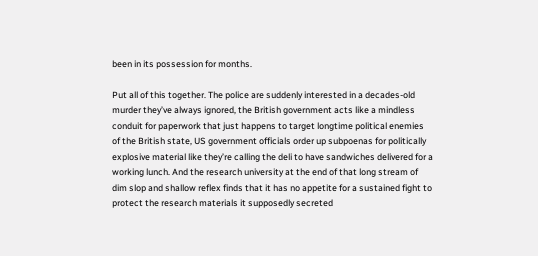been in its possession for months.

Put all of this together. The police are suddenly interested in a decades-old murder they’ve always ignored, the British government acts like a mindless conduit for paperwork that just happens to target longtime political enemies of the British state, US government officials order up subpoenas for politically explosive material like they’re calling the deli to have sandwiches delivered for a working lunch. And the research university at the end of that long stream of dim slop and shallow reflex finds that it has no appetite for a sustained fight to protect the research materials it supposedly secreted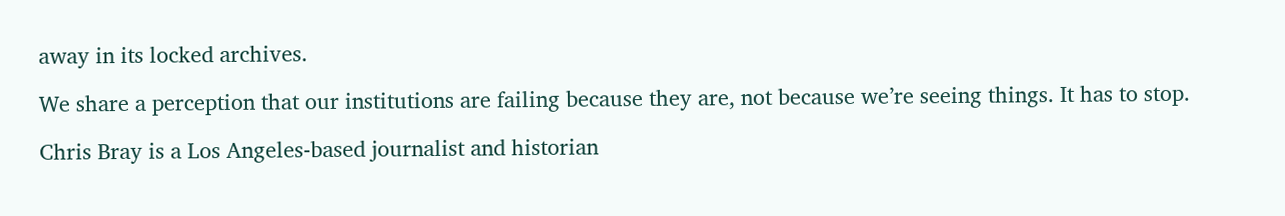away in its locked archives.

We share a perception that our institutions are failing because they are, not because we’re seeing things. It has to stop.

Chris Bray is a Los Angeles-based journalist and historian